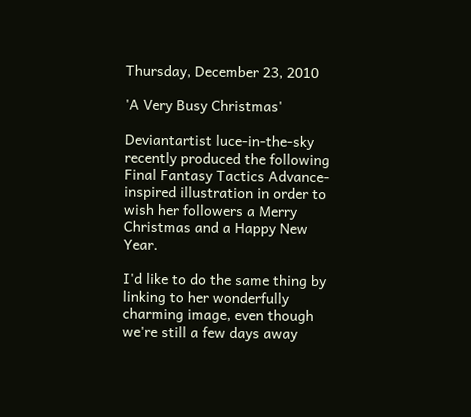Thursday, December 23, 2010

'A Very Busy Christmas'

Deviantartist luce-in-the-sky recently produced the following Final Fantasy Tactics Advance-inspired illustration in order to wish her followers a Merry Christmas and a Happy New Year.

I'd like to do the same thing by linking to her wonderfully charming image, even though we're still a few days away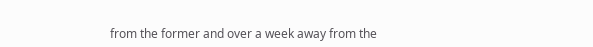from the former and over a week away from the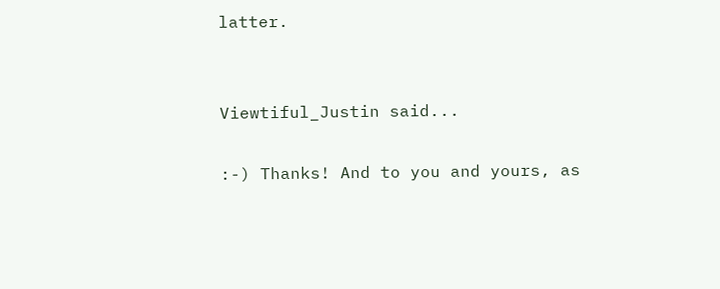latter.


Viewtiful_Justin said...

:-) Thanks! And to you and yours, as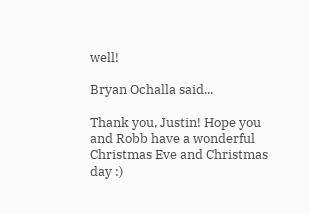well!

Bryan Ochalla said...

Thank you, Justin! Hope you and Robb have a wonderful Christmas Eve and Christmas day :)